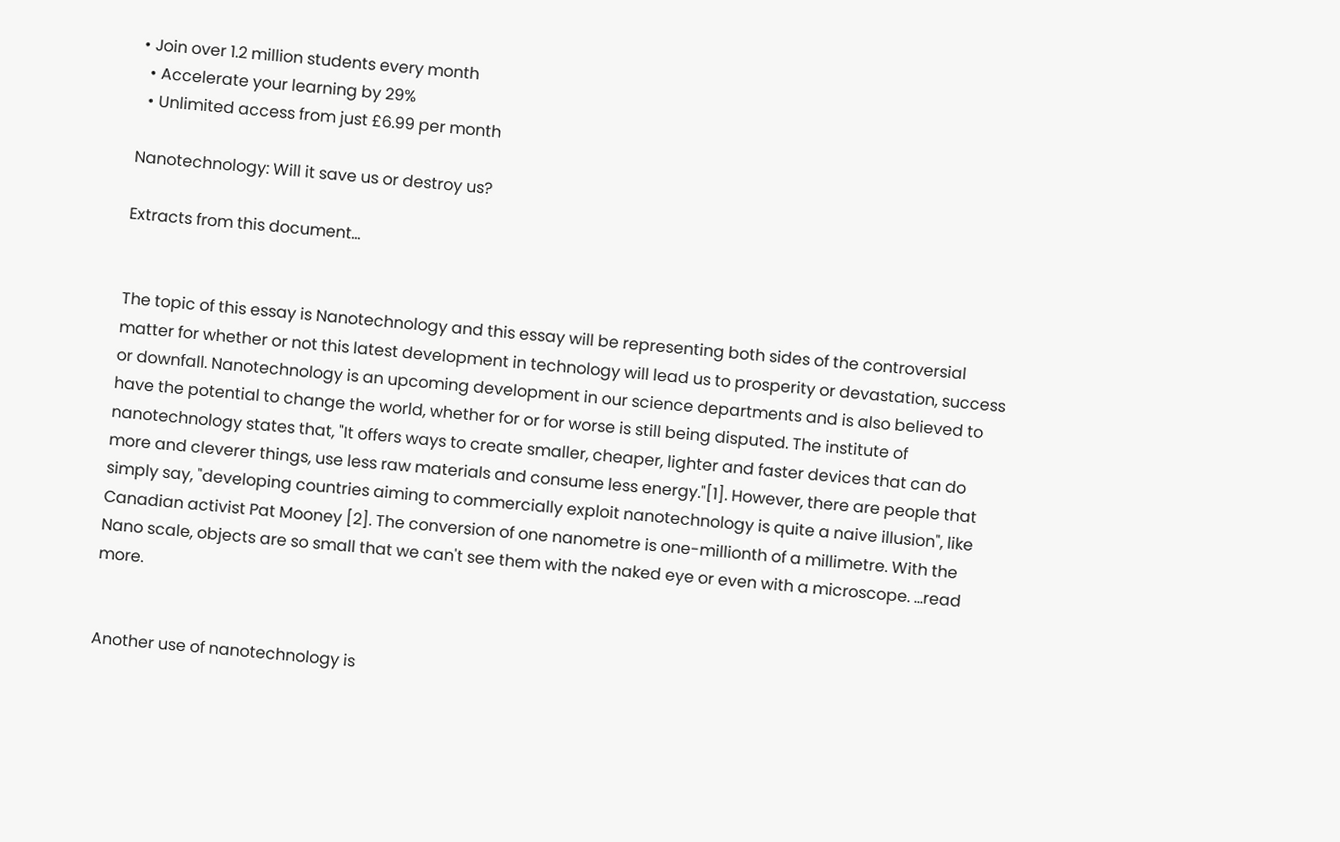• Join over 1.2 million students every month
  • Accelerate your learning by 29%
  • Unlimited access from just £6.99 per month

Nanotechnology: Will it save us or destroy us?

Extracts from this document...


The topic of this essay is Nanotechnology and this essay will be representing both sides of the controversial matter for whether or not this latest development in technology will lead us to prosperity or devastation, success or downfall. Nanotechnology is an upcoming development in our science departments and is also believed to have the potential to change the world, whether for or for worse is still being disputed. The institute of nanotechnology states that, "It offers ways to create smaller, cheaper, lighter and faster devices that can do more and cleverer things, use less raw materials and consume less energy."[1]. However, there are people that simply say, "developing countries aiming to commercially exploit nanotechnology is quite a naive illusion", like Canadian activist Pat Mooney [2]. The conversion of one nanometre is one-millionth of a millimetre. With the Nano scale, objects are so small that we can't see them with the naked eye or even with a microscope. ...read more.


Another use of nanotechnology is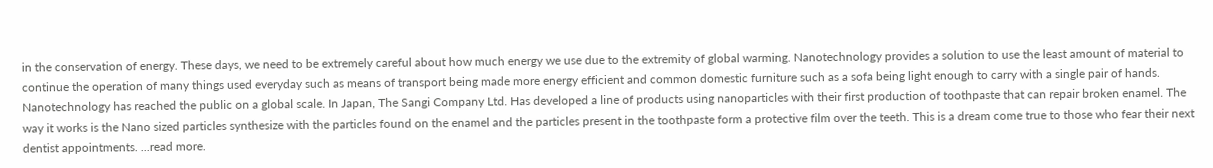in the conservation of energy. These days, we need to be extremely careful about how much energy we use due to the extremity of global warming. Nanotechnology provides a solution to use the least amount of material to continue the operation of many things used everyday such as means of transport being made more energy efficient and common domestic furniture such as a sofa being light enough to carry with a single pair of hands. Nanotechnology has reached the public on a global scale. In Japan, The Sangi Company Ltd. Has developed a line of products using nanoparticles with their first production of toothpaste that can repair broken enamel. The way it works is the Nano sized particles synthesize with the particles found on the enamel and the particles present in the toothpaste form a protective film over the teeth. This is a dream come true to those who fear their next dentist appointments. ...read more.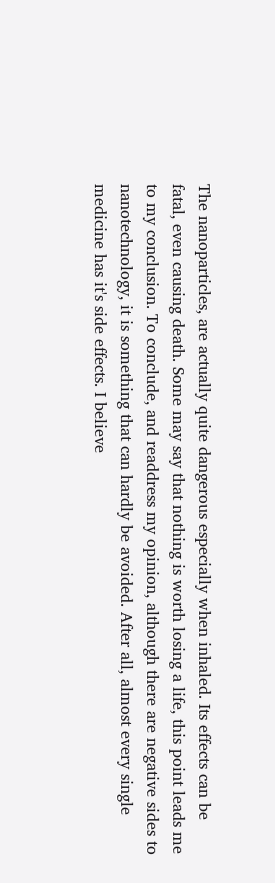The nanoparticles, are actually quite dangerous especially when inhaled. Its effects can be fatal, even causing death. Some may say that nothing is worth losing a life, this point leads me to my conclusion. To conclude, and readdress my opinion, although there are negative sides to nanotechnology, it is something that can hardly be avoided. After all, almost every single medicine has it's side effects. I believe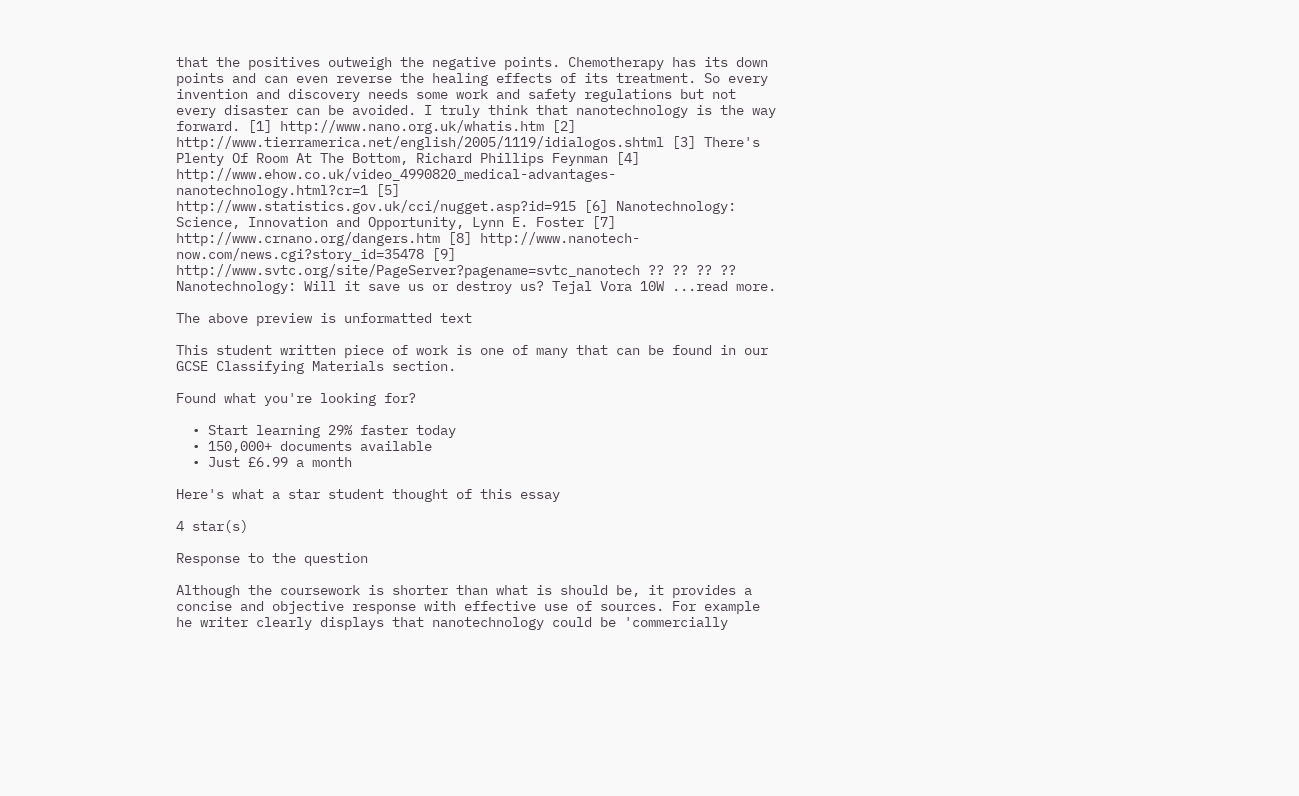that the positives outweigh the negative points. Chemotherapy has its down points and can even reverse the healing effects of its treatment. So every invention and discovery needs some work and safety regulations but not every disaster can be avoided. I truly think that nanotechnology is the way forward. [1] http://www.nano.org.uk/whatis.htm [2] http://www.tierramerica.net/english/2005/1119/idialogos.shtml [3] There's Plenty Of Room At The Bottom, Richard Phillips Feynman [4] http://www.ehow.co.uk/video_4990820_medical-advantages-nanotechnology.html?cr=1 [5] http://www.statistics.gov.uk/cci/nugget.asp?id=915 [6] Nanotechnology: Science, Innovation and Opportunity, Lynn E. Foster [7] http://www.crnano.org/dangers.htm [8] http://www.nanotech-now.com/news.cgi?story_id=35478 [9] http://www.svtc.org/site/PageServer?pagename=svtc_nanotech ?? ?? ?? ?? Nanotechnology: Will it save us or destroy us? Tejal Vora 10W ...read more.

The above preview is unformatted text

This student written piece of work is one of many that can be found in our GCSE Classifying Materials section.

Found what you're looking for?

  • Start learning 29% faster today
  • 150,000+ documents available
  • Just £6.99 a month

Here's what a star student thought of this essay

4 star(s)

Response to the question

Although the coursework is shorter than what is should be, it provides a concise and objective response with effective use of sources. For example he writer clearly displays that nanotechnology could be 'commercially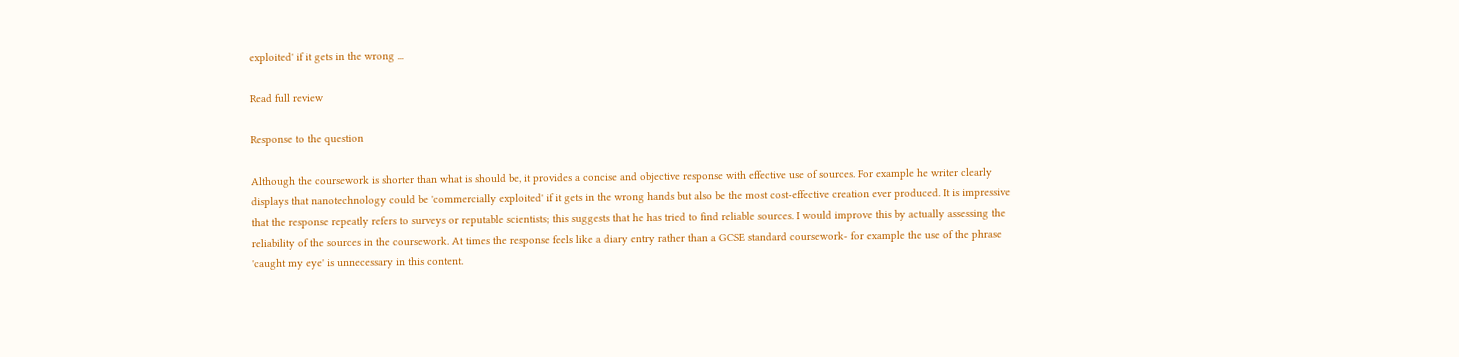exploited' if it gets in the wrong ...

Read full review

Response to the question

Although the coursework is shorter than what is should be, it provides a concise and objective response with effective use of sources. For example he writer clearly displays that nanotechnology could be 'commercially exploited' if it gets in the wrong hands but also be the most cost-effective creation ever produced. It is impressive that the response repeatly refers to surveys or reputable scientists; this suggests that he has tried to find reliable sources. I would improve this by actually assessing the reliability of the sources in the coursework. At times the response feels like a diary entry rather than a GCSE standard coursework- for example the use of the phrase 'caught my eye' is unnecessary in this content.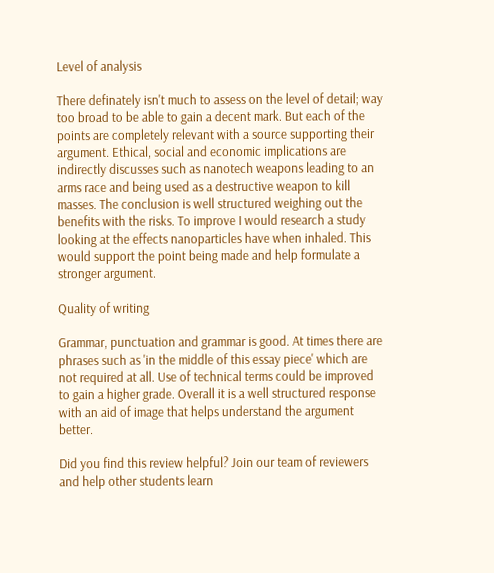Level of analysis

There definately isn't much to assess on the level of detail; way too broad to be able to gain a decent mark. But each of the points are completely relevant with a source supporting their argument. Ethical, social and economic implications are indirectly discusses such as nanotech weapons leading to an arms race and being used as a destructive weapon to kill masses. The conclusion is well structured weighing out the benefits with the risks. To improve I would research a study looking at the effects nanoparticles have when inhaled. This would support the point being made and help formulate a stronger argument.

Quality of writing

Grammar, punctuation and grammar is good. At times there are phrases such as 'in the middle of this essay piece' which are not required at all. Use of technical terms could be improved to gain a higher grade. Overall it is a well structured response with an aid of image that helps understand the argument better.

Did you find this review helpful? Join our team of reviewers and help other students learn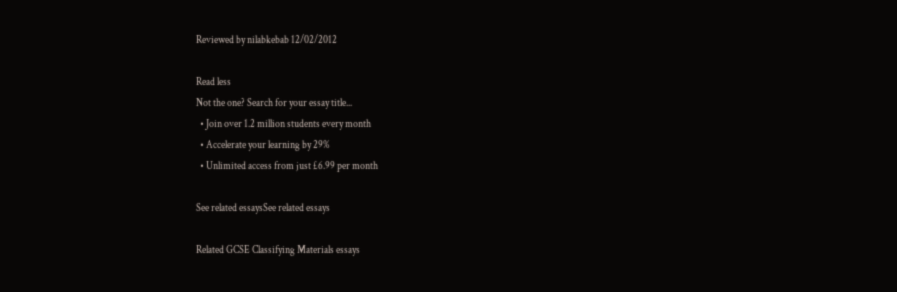Reviewed by nilabkebab 12/02/2012

Read less
Not the one? Search for your essay title...
  • Join over 1.2 million students every month
  • Accelerate your learning by 29%
  • Unlimited access from just £6.99 per month

See related essaysSee related essays

Related GCSE Classifying Materials essays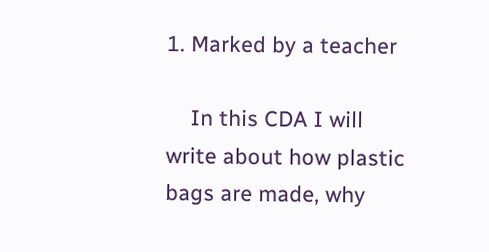1. Marked by a teacher

    In this CDA I will write about how plastic bags are made, why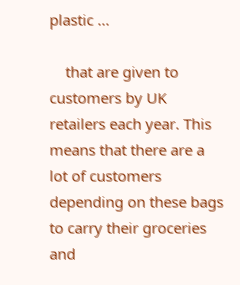plastic ...

    that are given to customers by UK retailers each year. This means that there are a lot of customers depending on these bags to carry their groceries and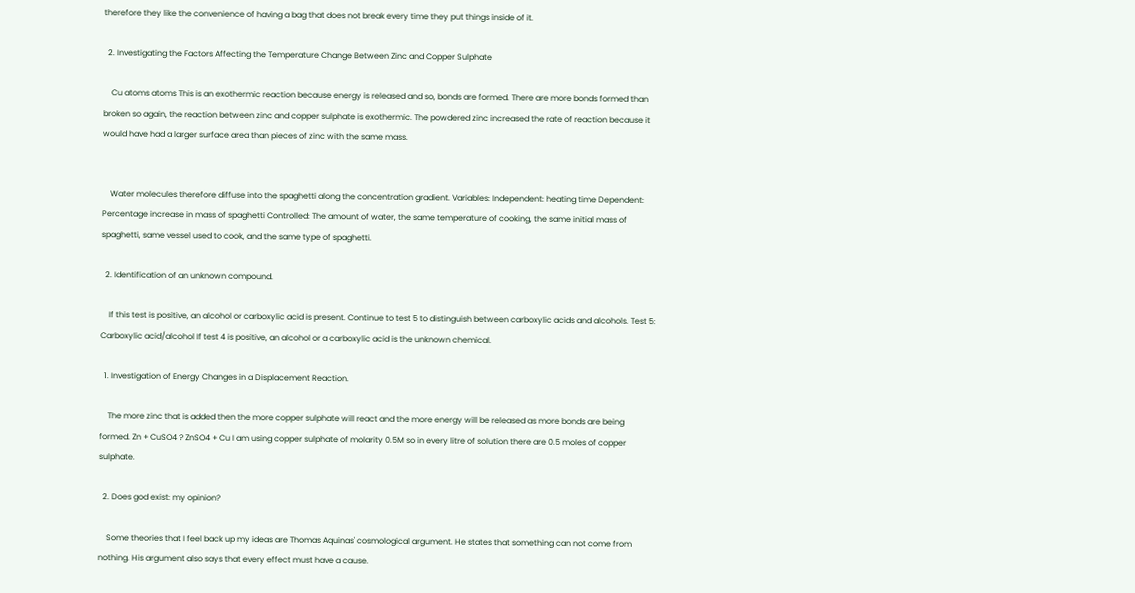therefore they like the convenience of having a bag that does not break every time they put things inside of it.

  2. Investigating the Factors Affecting the Temperature Change Between Zinc and Copper Sulphate

    Cu atoms atoms This is an exothermic reaction because energy is released and so, bonds are formed. There are more bonds formed than broken so again, the reaction between zinc and copper sulphate is exothermic. The powdered zinc increased the rate of reaction because it would have had a larger surface area than pieces of zinc with the same mass.


    Water molecules therefore diffuse into the spaghetti along the concentration gradient. Variables: Independent: heating time Dependent: Percentage increase in mass of spaghetti Controlled: The amount of water, the same temperature of cooking, the same initial mass of spaghetti, same vessel used to cook, and the same type of spaghetti.

  2. Identification of an unknown compound.

    If this test is positive, an alcohol or carboxylic acid is present. Continue to test 5 to distinguish between carboxylic acids and alcohols. Test 5: Carboxylic acid/alcohol If test 4 is positive, an alcohol or a carboxylic acid is the unknown chemical.

  1. Investigation of Energy Changes in a Displacement Reaction.

    The more zinc that is added then the more copper sulphate will react and the more energy will be released as more bonds are being formed. Zn + CuSO4 ? ZnSO4 + Cu I am using copper sulphate of molarity 0.5M so in every litre of solution there are 0.5 moles of copper sulphate.

  2. Does god exist: my opinion?

    Some theories that I feel back up my ideas are Thomas Aquinas' cosmological argument. He states that something can not come from nothing. His argument also says that every effect must have a cause.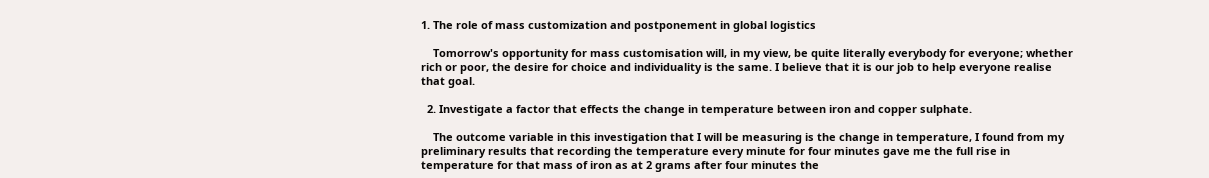1. The role of mass customization and postponement in global logistics

    Tomorrow's opportunity for mass customisation will, in my view, be quite literally everybody for everyone; whether rich or poor, the desire for choice and individuality is the same. I believe that it is our job to help everyone realise that goal.

  2. Investigate a factor that effects the change in temperature between iron and copper sulphate.

    The outcome variable in this investigation that I will be measuring is the change in temperature, I found from my preliminary results that recording the temperature every minute for four minutes gave me the full rise in temperature for that mass of iron as at 2 grams after four minutes the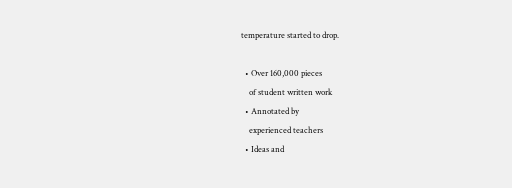temperature started to drop.

  • Over 160,000 pieces
    of student written work
  • Annotated by
    experienced teachers
  • Ideas and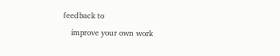feedback to
    improve your own work